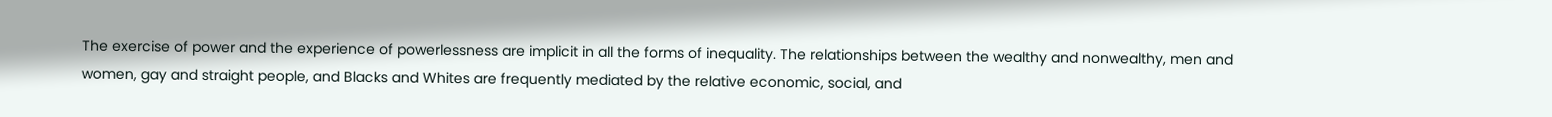The exercise of power and the experience of powerlessness are implicit in all the forms of inequality. The relationships between the wealthy and nonwealthy, men and women, gay and straight people, and Blacks and Whites are frequently mediated by the relative economic, social, and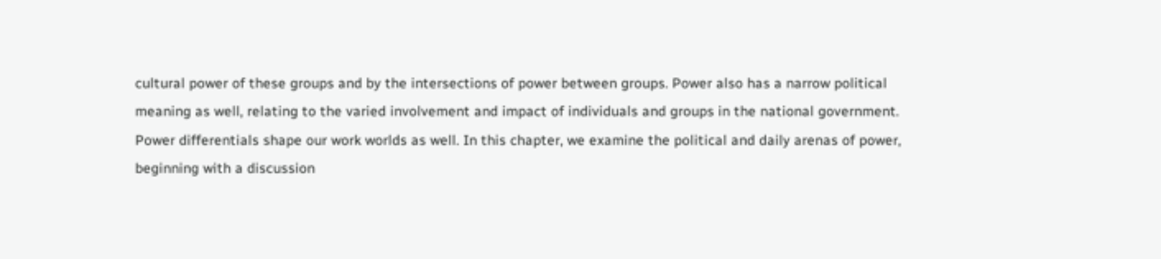cultural power of these groups and by the intersections of power between groups. Power also has a narrow political meaning as well, relating to the varied involvement and impact of individuals and groups in the national government. Power differentials shape our work worlds as well. In this chapter, we examine the political and daily arenas of power, beginning with a discussion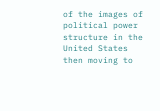of the images of political power structure in the United States then moving to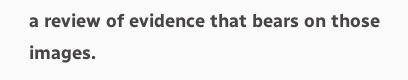a review of evidence that bears on those images.